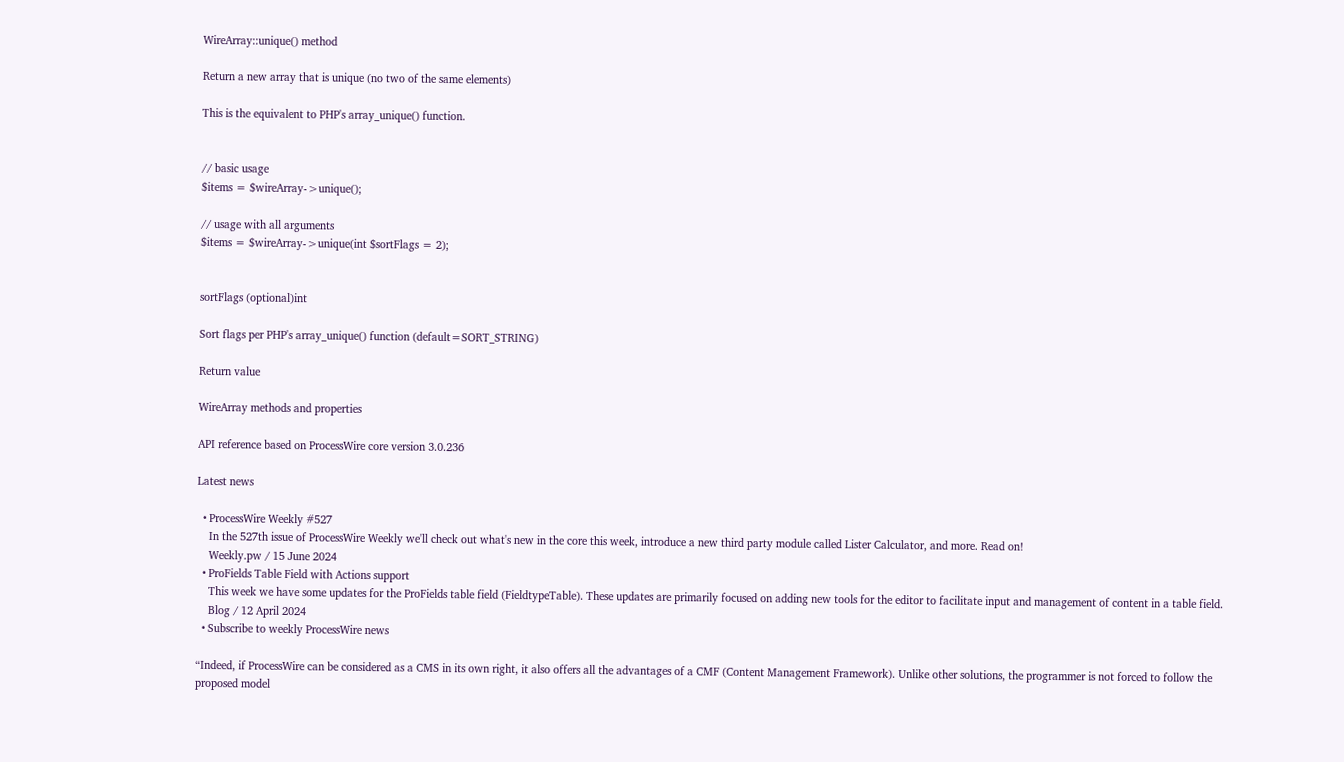WireArray::unique() method

Return a new array that is unique (no two of the same elements)

This is the equivalent to PHP's array_unique() function.


// basic usage
$items = $wireArray->unique();

// usage with all arguments
$items = $wireArray->unique(int $sortFlags = 2);


sortFlags (optional)int

Sort flags per PHP's array_unique() function (default=SORT_STRING)

Return value

WireArray methods and properties

API reference based on ProcessWire core version 3.0.236

Latest news

  • ProcessWire Weekly #527
    In the 527th issue of ProcessWire Weekly we'll check out what's new in the core this week, introduce a new third party module called Lister Calculator, and more. Read on!
    Weekly.pw / 15 June 2024
  • ProFields Table Field with Actions support
    This week we have some updates for the ProFields table field (FieldtypeTable). These updates are primarily focused on adding new tools for the editor to facilitate input and management of content in a table field.
    Blog / 12 April 2024
  • Subscribe to weekly ProcessWire news

“Indeed, if ProcessWire can be considered as a CMS in its own right, it also offers all the advantages of a CMF (Content Management Framework). Unlike other solutions, the programmer is not forced to follow the proposed model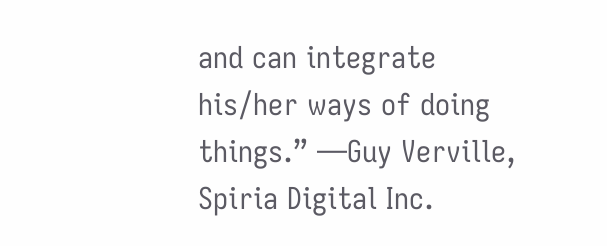and can integrate his/her ways of doing things.” —Guy Verville, Spiria Digital Inc.